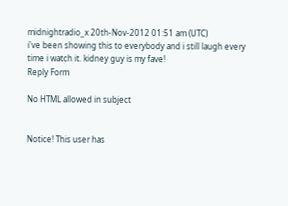midnightradio_x 20th-Nov-2012 01:51 am (UTC)
i've been showing this to everybody and i still laugh every time i watch it. kidney guy is my fave!
Reply Form

No HTML allowed in subject


Notice! This user has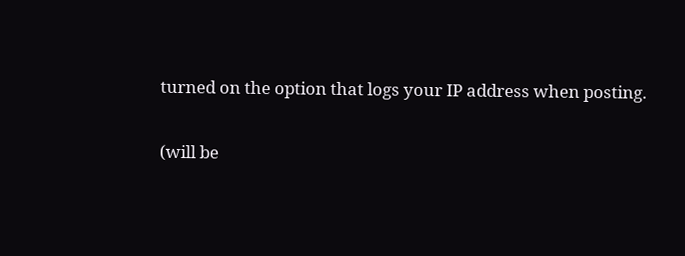turned on the option that logs your IP address when posting.

(will be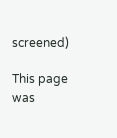screened)

This page was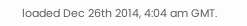loaded Dec 26th 2014, 4:04 am GMT.